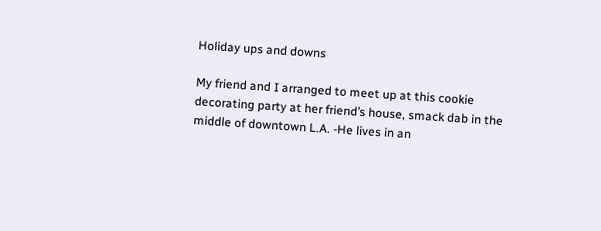Holiday ups and downs

My friend and I arranged to meet up at this cookie decorating party at her friend’s house, smack dab in the middle of downtown L.A. -He lives in an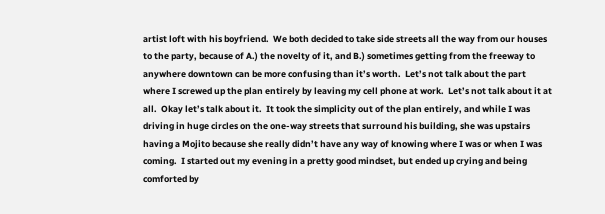artist loft with his boyfriend.  We both decided to take side streets all the way from our houses to the party, because of A.) the novelty of it, and B.) sometimes getting from the freeway to anywhere downtown can be more confusing than it’s worth.  Let’s not talk about the part where I screwed up the plan entirely by leaving my cell phone at work.  Let’s not talk about it at all.  Okay let’s talk about it.  It took the simplicity out of the plan entirely, and while I was driving in huge circles on the one-way streets that surround his building, she was upstairs having a Mojito because she really didn’t have any way of knowing where I was or when I was coming.  I started out my evening in a pretty good mindset, but ended up crying and being comforted by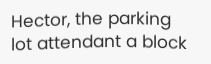Hector, the parking lot attendant a block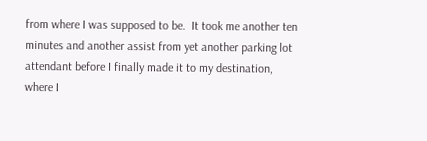from where I was supposed to be.  It took me another ten minutes and another assist from yet another parking lot attendant before I finally made it to my destination, where I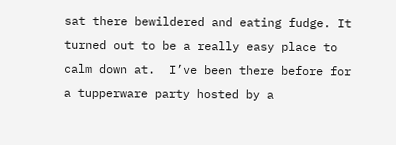sat there bewildered and eating fudge. It turned out to be a really easy place to calm down at.  I’ve been there before for a tupperware party hosted by a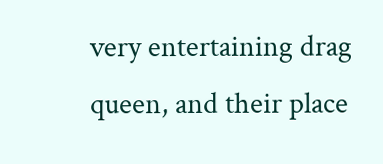very entertaining drag queen, and their place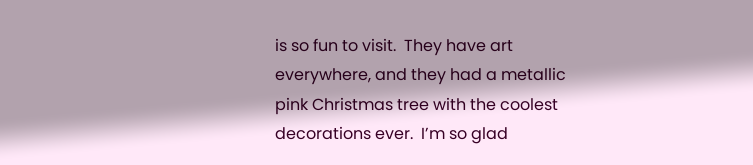is so fun to visit.  They have art everywhere, and they had a metallic pink Christmas tree with the coolest decorations ever.  I’m so glad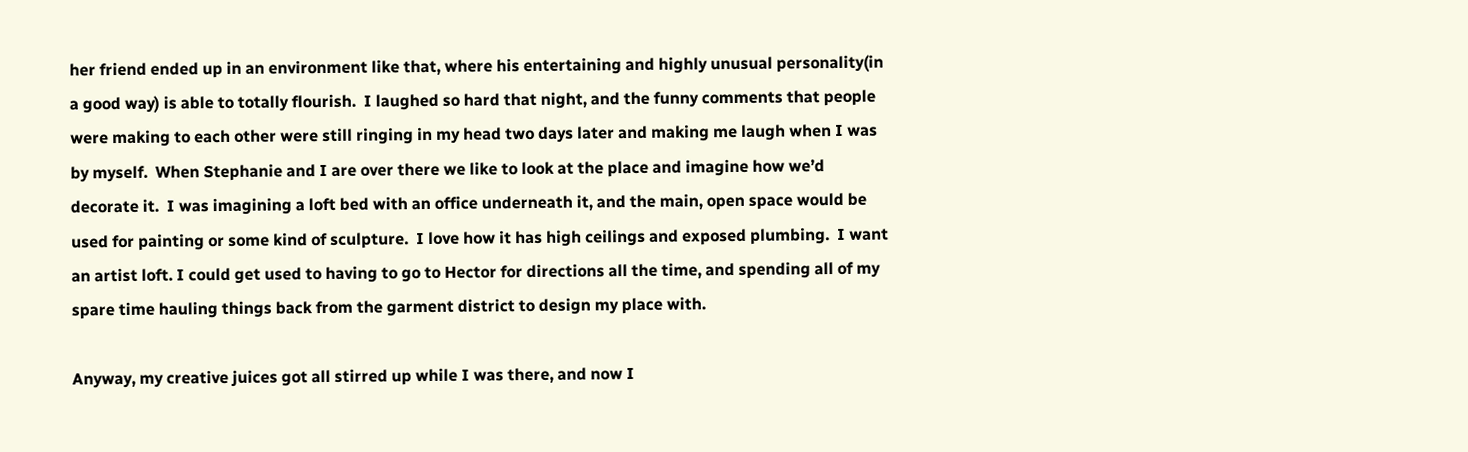her friend ended up in an environment like that, where his entertaining and highly unusual personality(in a good way) is able to totally flourish.  I laughed so hard that night, and the funny comments that people were making to each other were still ringing in my head two days later and making me laugh when I was by myself.  When Stephanie and I are over there we like to look at the place and imagine how we’d decorate it.  I was imagining a loft bed with an office underneath it, and the main, open space would be used for painting or some kind of sculpture.  I love how it has high ceilings and exposed plumbing.  I want an artist loft. I could get used to having to go to Hector for directions all the time, and spending all of my spare time hauling things back from the garment district to design my place with.

Anyway, my creative juices got all stirred up while I was there, and now I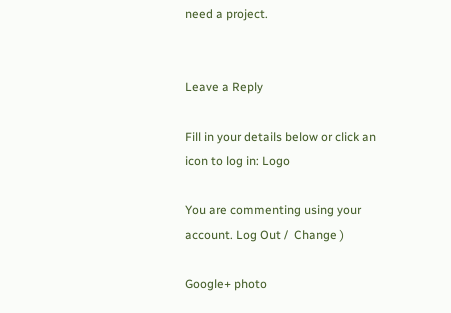need a project.


Leave a Reply

Fill in your details below or click an icon to log in: Logo

You are commenting using your account. Log Out /  Change )

Google+ photo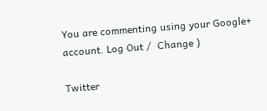You are commenting using your Google+ account. Log Out /  Change )

Twitter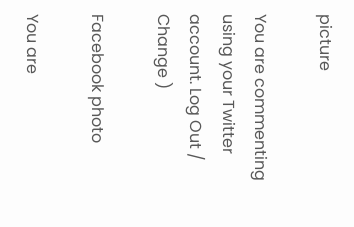picture

You are commenting using your Twitter account. Log Out /  Change )

Facebook photo

You are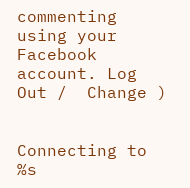commenting using your Facebook account. Log Out /  Change )


Connecting to %s